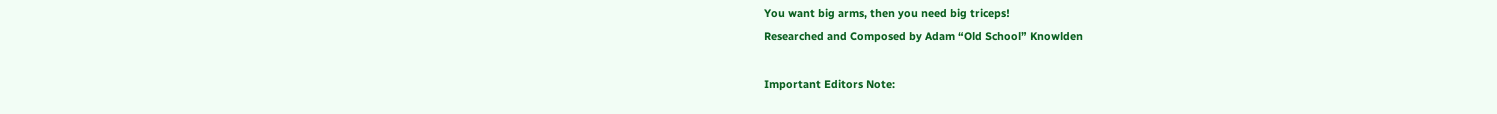You want big arms, then you need big triceps!
Researched and Composed by Adam “Old School” Knowlden

Important Editors Note: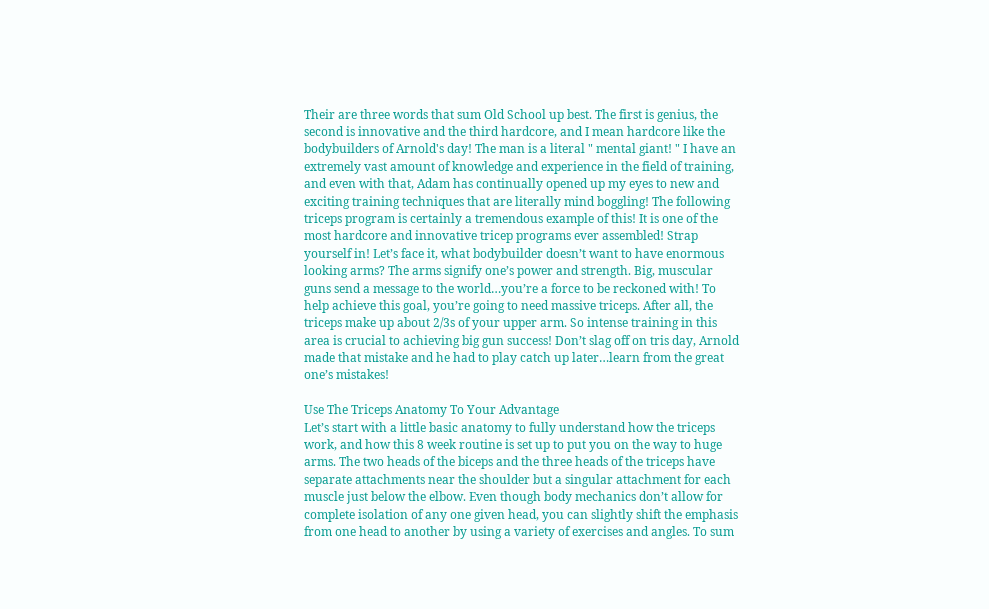Their are three words that sum Old School up best. The first is genius, the second is innovative and the third hardcore, and I mean hardcore like the bodybuilders of Arnold's day! The man is a literal " mental giant! " I have an extremely vast amount of knowledge and experience in the field of training, and even with that, Adam has continually opened up my eyes to new and exciting training techniques that are literally mind boggling! The following triceps program is certainly a tremendous example of this! It is one of the most hardcore and innovative tricep programs ever assembled! Strap yourself in! Let’s face it, what bodybuilder doesn’t want to have enormous looking arms? The arms signify one’s power and strength. Big, muscular guns send a message to the world…you’re a force to be reckoned with! To help achieve this goal, you’re going to need massive triceps. After all, the triceps make up about 2/3s of your upper arm. So intense training in this area is crucial to achieving big gun success! Don’t slag off on tris day, Arnold made that mistake and he had to play catch up later…learn from the great one’s mistakes!

Use The Triceps Anatomy To Your Advantage
Let’s start with a little basic anatomy to fully understand how the triceps work, and how this 8 week routine is set up to put you on the way to huge arms. The two heads of the biceps and the three heads of the triceps have separate attachments near the shoulder but a singular attachment for each muscle just below the elbow. Even though body mechanics don’t allow for complete isolation of any one given head, you can slightly shift the emphasis from one head to another by using a variety of exercises and angles. To sum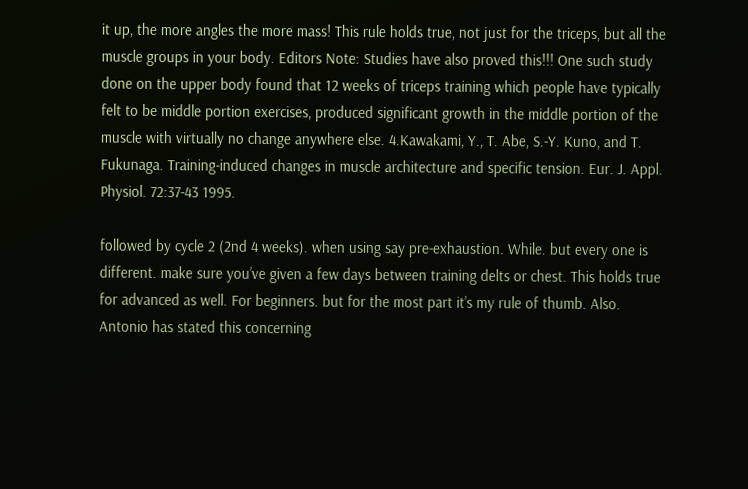it up, the more angles the more mass! This rule holds true, not just for the triceps, but all the muscle groups in your body. Editors Note: Studies have also proved this!!! One such study done on the upper body found that 12 weeks of triceps training which people have typically felt to be middle portion exercises, produced significant growth in the middle portion of the muscle with virtually no change anywhere else. 4.Kawakami, Y., T. Abe, S.-Y. Kuno, and T. Fukunaga. Training-induced changes in muscle architecture and specific tension. Eur. J. Appl. Physiol. 72:37-43 1995.

followed by cycle 2 (2nd 4 weeks). when using say pre-exhaustion. While. but every one is different. make sure you’ve given a few days between training delts or chest. This holds true for advanced as well. For beginners. but for the most part it’s my rule of thumb. Also. Antonio has stated this concerning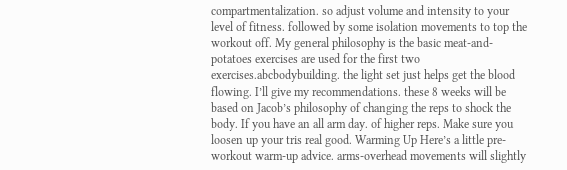compartmentalization. so adjust volume and intensity to your level of fitness. followed by some isolation movements to top the workout off. My general philosophy is the basic meat-and-potatoes exercises are used for the first two exercises.abcbodybuilding. the light set just helps get the blood flowing. I’ll give my recommendations. these 8 weeks will be based on Jacob’s philosophy of changing the reps to shock the body. If you have an all arm day. of higher reps. Make sure you loosen up your tris real good. Warming Up Here’s a little pre-workout warm-up advice. arms-overhead movements will slightly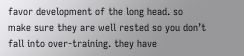favor development of the long head. so make sure they are well rested so you don’t fall into over-training. they have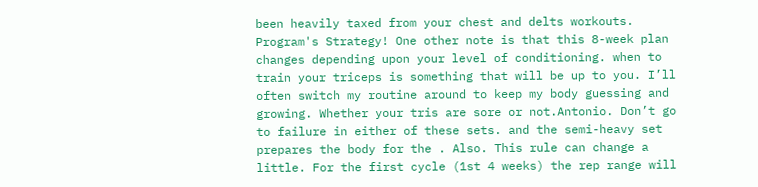been heavily taxed from your chest and delts workouts. Program's Strategy! One other note is that this 8-week plan changes depending upon your level of conditioning. when to train your triceps is something that will be up to you. I’ll often switch my routine around to keep my body guessing and growing. Whether your tris are sore or not.Antonio. Don’t go to failure in either of these sets. and the semi-heavy set prepares the body for the . Also. This rule can change a little. For the first cycle (1st 4 weeks) the rep range will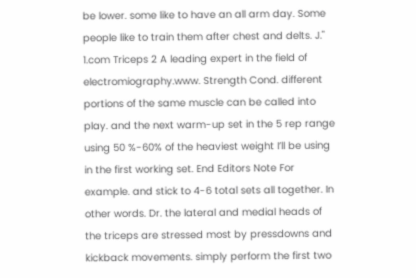be lower. some like to have an all arm day. Some people like to train them after chest and delts. J." 1.com Triceps 2 A leading expert in the field of electromiography.www. Strength Cond. different portions of the same muscle can be called into play. and the next warm-up set in the 5 rep range using 50 %-60% of the heaviest weight I’ll be using in the first working set. End Editors Note For example. and stick to 4-6 total sets all together. In other words. Dr. the lateral and medial heads of the triceps are stressed most by pressdowns and kickback movements. simply perform the first two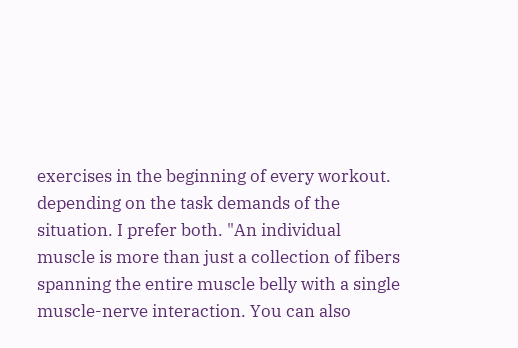exercises in the beginning of every workout. depending on the task demands of the situation. I prefer both. "An individual muscle is more than just a collection of fibers spanning the entire muscle belly with a single muscle-nerve interaction. You can also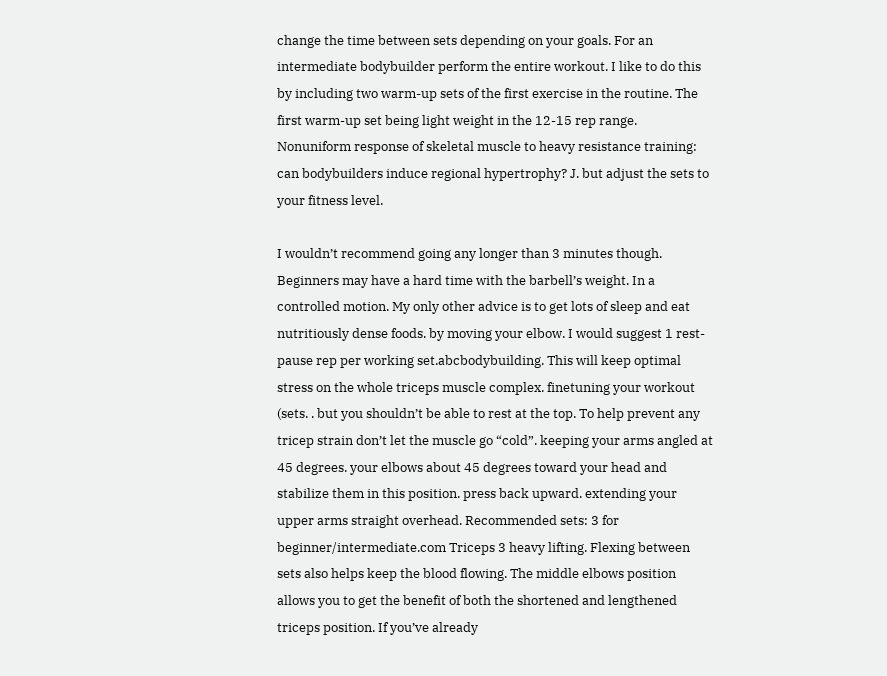change the time between sets depending on your goals. For an intermediate bodybuilder perform the entire workout. I like to do this by including two warm-up sets of the first exercise in the routine. The first warm-up set being light weight in the 12-15 rep range. Nonuniform response of skeletal muscle to heavy resistance training: can bodybuilders induce regional hypertrophy? J. but adjust the sets to your fitness level.

I wouldn’t recommend going any longer than 3 minutes though. Beginners may have a hard time with the barbell’s weight. In a controlled motion. My only other advice is to get lots of sleep and eat nutritiously dense foods. by moving your elbow. I would suggest 1 rest-pause rep per working set.abcbodybuilding. This will keep optimal stress on the whole triceps muscle complex. finetuning your workout (sets. . but you shouldn’t be able to rest at the top. To help prevent any tricep strain don’t let the muscle go “cold”. keeping your arms angled at 45 degrees. your elbows about 45 degrees toward your head and stabilize them in this position. press back upward. extending your upper arms straight overhead. Recommended sets: 3 for beginner/intermediate.com Triceps 3 heavy lifting. Flexing between sets also helps keep the blood flowing. The middle elbows position allows you to get the benefit of both the shortened and lengthened triceps position. If you’ve already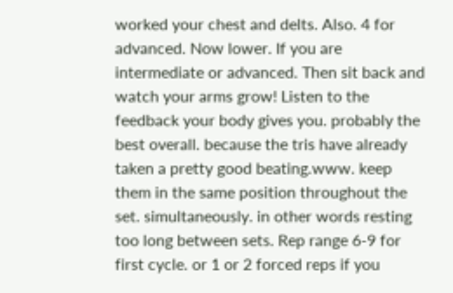worked your chest and delts. Also. 4 for advanced. Now lower. If you are intermediate or advanced. Then sit back and watch your arms grow! Listen to the feedback your body gives you. probably the best overall. because the tris have already taken a pretty good beating.www. keep them in the same position throughout the set. simultaneously. in other words resting too long between sets. Rep range 6-9 for first cycle. or 1 or 2 forced reps if you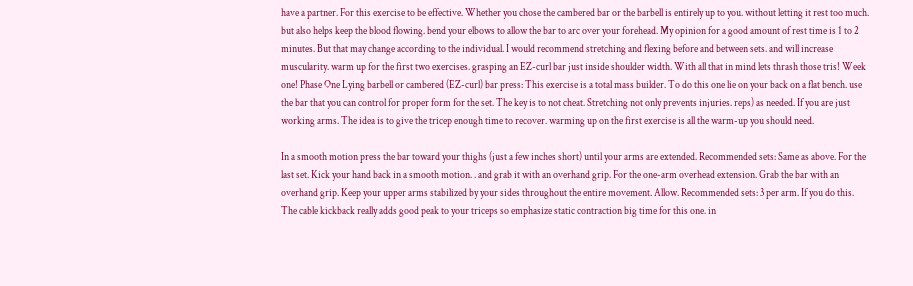have a partner. For this exercise to be effective. Whether you chose the cambered bar or the barbell is entirely up to you. without letting it rest too much. but also helps keep the blood flowing. bend your elbows to allow the bar to arc over your forehead. My opinion for a good amount of rest time is 1 to 2 minutes. But that may change according to the individual. I would recommend stretching and flexing before and between sets. and will increase muscularity. warm up for the first two exercises. grasping an EZ-curl bar just inside shoulder width. With all that in mind lets thrash those tris! Week one! Phase One Lying barbell or cambered (EZ-curl) bar press: This exercise is a total mass builder. To do this one lie on your back on a flat bench. use the bar that you can control for proper form for the set. The key is to not cheat. Stretching not only prevents injuries. reps) as needed. If you are just working arms. The idea is to give the tricep enough time to recover. warming up on the first exercise is all the warm-up you should need.

In a smooth motion press the bar toward your thighs (just a few inches short) until your arms are extended. Recommended sets: Same as above. For the last set. Kick your hand back in a smooth motion. . and grab it with an overhand grip. For the one-arm overhead extension. Grab the bar with an overhand grip. Keep your upper arms stabilized by your sides throughout the entire movement. Allow. Recommended sets: 3 per arm. If you do this. The cable kickback really adds good peak to your triceps so emphasize static contraction big time for this one. in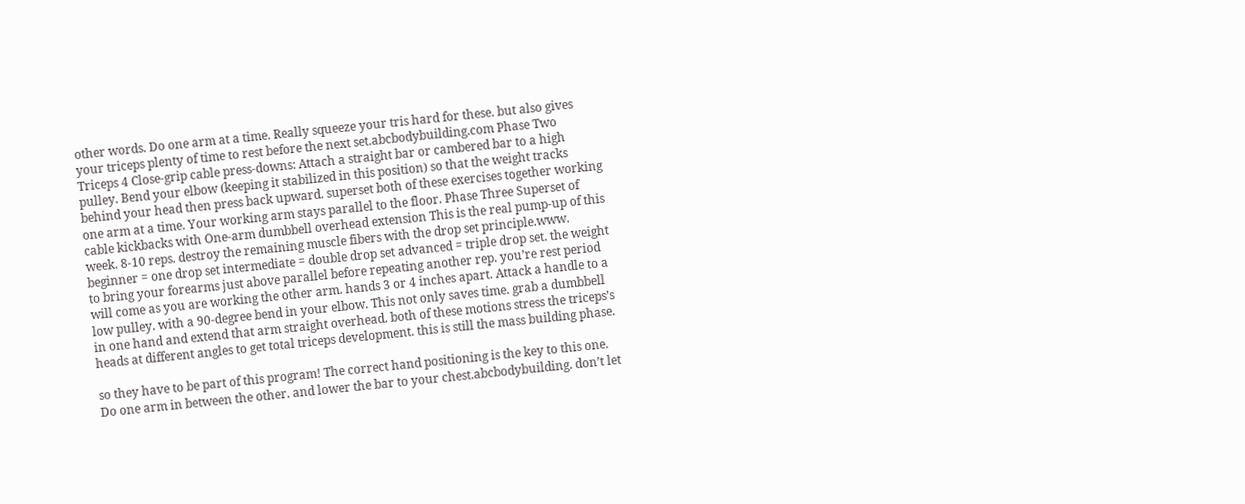other words. Do one arm at a time. Really squeeze your tris hard for these. but also gives your triceps plenty of time to rest before the next set.abcbodybuilding.com Phase Two Triceps 4 Close-grip cable press-downs: Attach a straight bar or cambered bar to a high pulley. Bend your elbow (keeping it stabilized in this position) so that the weight tracks behind your head then press back upward. superset both of these exercises together working one arm at a time. Your working arm stays parallel to the floor. Phase Three Superset of cable kickbacks with One-arm dumbbell overhead extension This is the real pump-up of this week. 8-10 reps. destroy the remaining muscle fibers with the drop set principle.www. beginner = one drop set intermediate = double drop set advanced = triple drop set. the weight to bring your forearms just above parallel before repeating another rep. you’re rest period will come as you are working the other arm. hands 3 or 4 inches apart. Attack a handle to a low pulley. with a 90-degree bend in your elbow. This not only saves time. grab a dumbbell in one hand and extend that arm straight overhead. both of these motions stress the triceps’s heads at different angles to get total triceps development. this is still the mass building phase.

so they have to be part of this program! The correct hand positioning is the key to this one. Do one arm in between the other. and lower the bar to your chest.abcbodybuilding. don’t let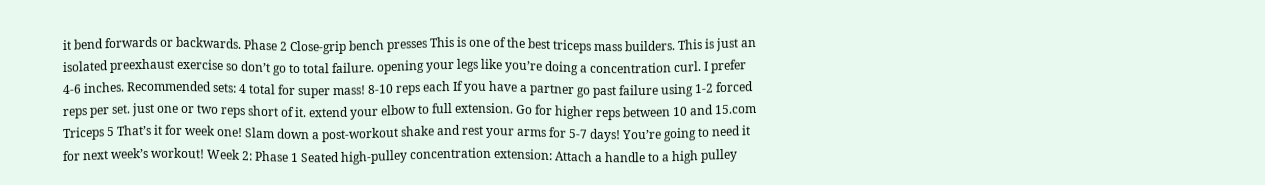it bend forwards or backwards. Phase 2 Close-grip bench presses This is one of the best triceps mass builders. This is just an isolated preexhaust exercise so don’t go to total failure. opening your legs like you’re doing a concentration curl. I prefer 4-6 inches. Recommended sets: 4 total for super mass! 8-10 reps each If you have a partner go past failure using 1-2 forced reps per set. just one or two reps short of it. extend your elbow to full extension. Go for higher reps between 10 and 15.com Triceps 5 That’s it for week one! Slam down a post-workout shake and rest your arms for 5-7 days! You’re going to need it for next week’s workout! Week 2: Phase 1 Seated high-pulley concentration extension: Attach a handle to a high pulley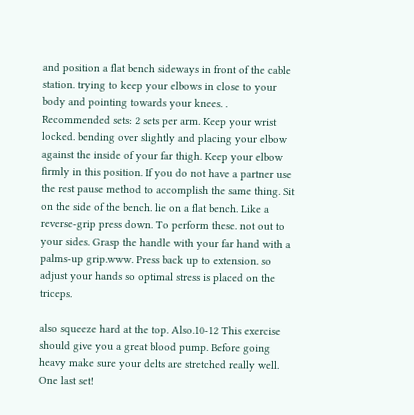and position a flat bench sideways in front of the cable station. trying to keep your elbows in close to your body and pointing towards your knees. . Recommended sets: 2 sets per arm. Keep your wrist locked. bending over slightly and placing your elbow against the inside of your far thigh. Keep your elbow firmly in this position. If you do not have a partner use the rest pause method to accomplish the same thing. Sit on the side of the bench. lie on a flat bench. Like a reverse-grip press down. To perform these. not out to your sides. Grasp the handle with your far hand with a palms-up grip.www. Press back up to extension. so adjust your hands so optimal stress is placed on the triceps.

also squeeze hard at the top. Also.10-12 This exercise should give you a great blood pump. Before going heavy make sure your delts are stretched really well. One last set!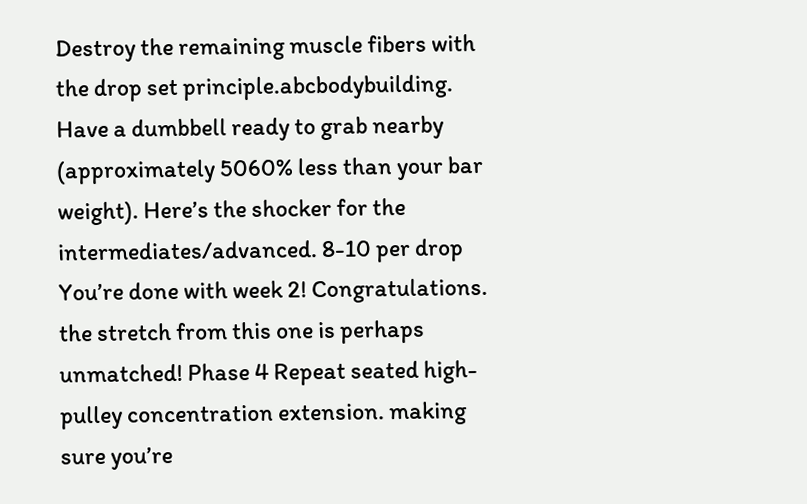Destroy the remaining muscle fibers with the drop set principle.abcbodybuilding. Have a dumbbell ready to grab nearby (approximately 5060% less than your bar weight). Here’s the shocker for the intermediates/advanced. 8-10 per drop You’re done with week 2! Congratulations. the stretch from this one is perhaps unmatched! Phase 4 Repeat seated high-pulley concentration extension. making sure you’re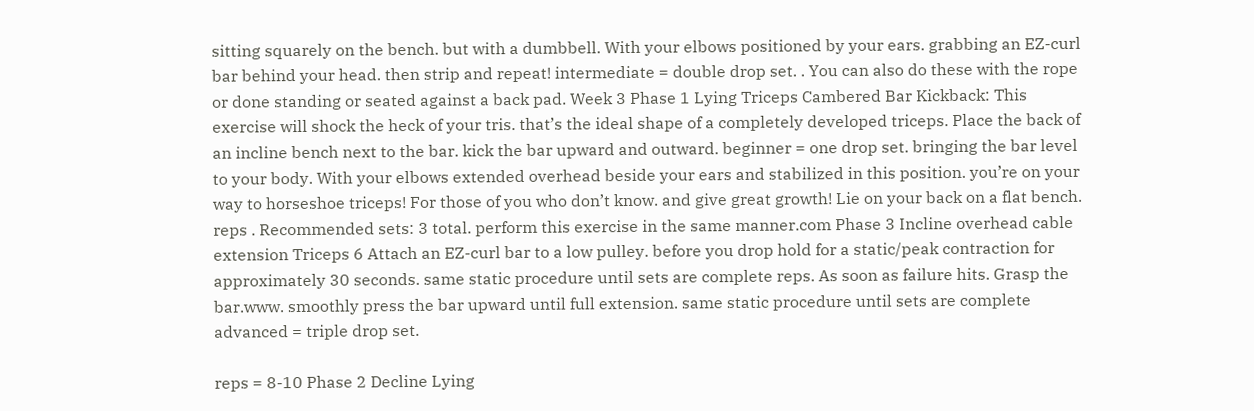sitting squarely on the bench. but with a dumbbell. With your elbows positioned by your ears. grabbing an EZ-curl bar behind your head. then strip and repeat! intermediate = double drop set. . You can also do these with the rope or done standing or seated against a back pad. Week 3 Phase 1 Lying Triceps Cambered Bar Kickback: This exercise will shock the heck of your tris. that’s the ideal shape of a completely developed triceps. Place the back of an incline bench next to the bar. kick the bar upward and outward. beginner = one drop set. bringing the bar level to your body. With your elbows extended overhead beside your ears and stabilized in this position. you’re on your way to horseshoe triceps! For those of you who don’t know. and give great growth! Lie on your back on a flat bench. reps . Recommended sets: 3 total. perform this exercise in the same manner.com Phase 3 Incline overhead cable extension Triceps 6 Attach an EZ-curl bar to a low pulley. before you drop hold for a static/peak contraction for approximately 30 seconds. same static procedure until sets are complete reps. As soon as failure hits. Grasp the bar.www. smoothly press the bar upward until full extension. same static procedure until sets are complete advanced = triple drop set.

reps = 8-10 Phase 2 Decline Lying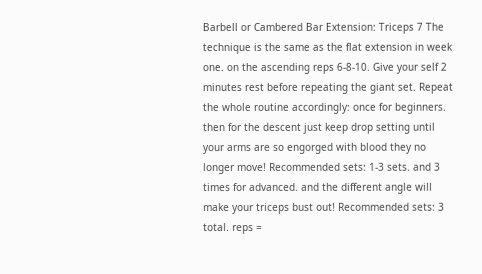Barbell or Cambered Bar Extension: Triceps 7 The technique is the same as the flat extension in week one. on the ascending reps 6-8-10. Give your self 2 minutes rest before repeating the giant set. Repeat the whole routine accordingly: once for beginners. then for the descent just keep drop setting until your arms are so engorged with blood they no longer move! Recommended sets: 1-3 sets. and 3 times for advanced. and the different angle will make your triceps bust out! Recommended sets: 3 total. reps =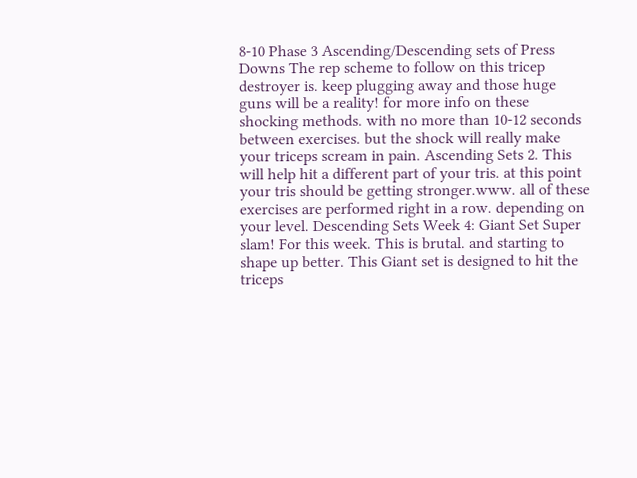8-10 Phase 3 Ascending/Descending sets of Press Downs The rep scheme to follow on this tricep destroyer is. keep plugging away and those huge guns will be a reality! for more info on these shocking methods. with no more than 10-12 seconds between exercises. but the shock will really make your triceps scream in pain. Ascending Sets 2. This will help hit a different part of your tris. at this point your tris should be getting stronger.www. all of these exercises are performed right in a row. depending on your level. Descending Sets Week 4: Giant Set Super slam! For this week. This is brutal. and starting to shape up better. This Giant set is designed to hit the triceps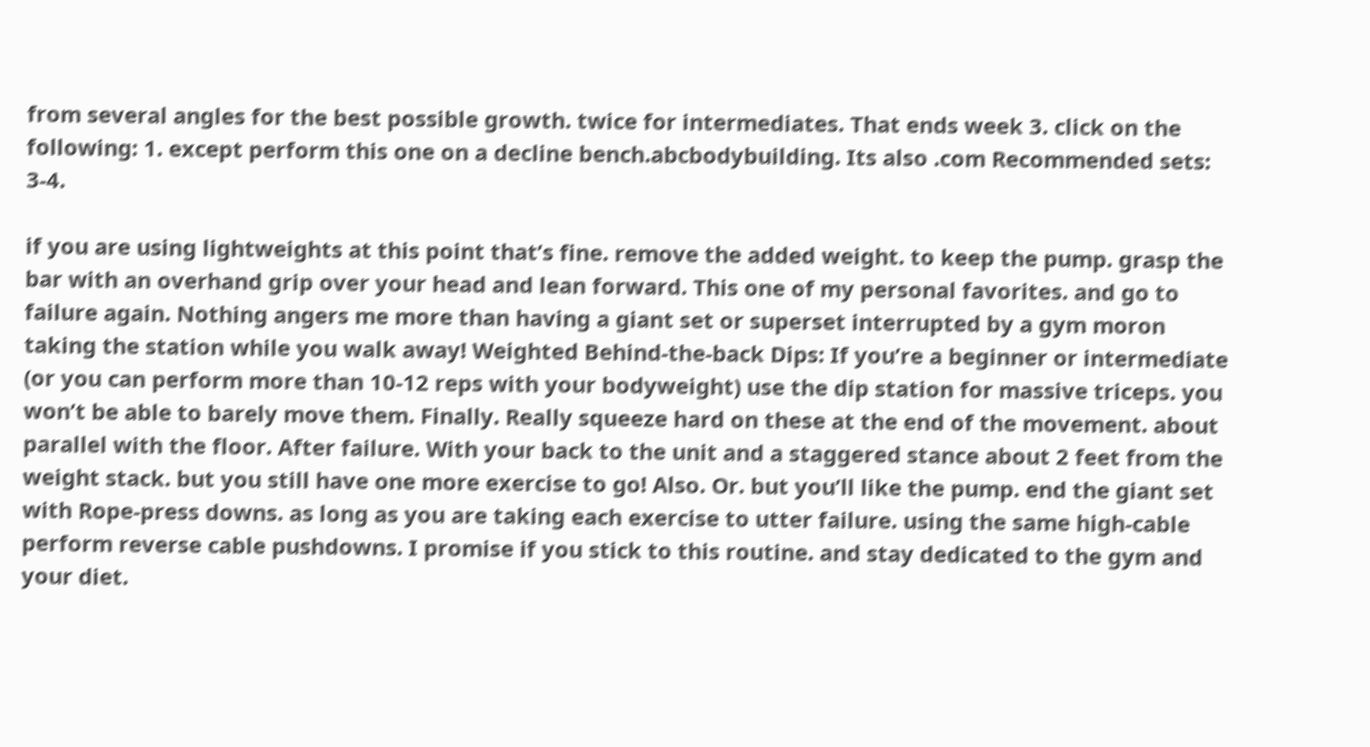from several angles for the best possible growth. twice for intermediates. That ends week 3. click on the following: 1. except perform this one on a decline bench.abcbodybuilding. Its also .com Recommended sets: 3-4.

if you are using lightweights at this point that’s fine. remove the added weight. to keep the pump. grasp the bar with an overhand grip over your head and lean forward. This one of my personal favorites. and go to failure again. Nothing angers me more than having a giant set or superset interrupted by a gym moron taking the station while you walk away! Weighted Behind-the-back Dips: If you’re a beginner or intermediate (or you can perform more than 10-12 reps with your bodyweight) use the dip station for massive triceps. you won’t be able to barely move them. Finally. Really squeeze hard on these at the end of the movement. about parallel with the floor. After failure. With your back to the unit and a staggered stance about 2 feet from the weight stack. but you still have one more exercise to go! Also. Or. but you’ll like the pump. end the giant set with Rope-press downs. as long as you are taking each exercise to utter failure. using the same high-cable perform reverse cable pushdowns. I promise if you stick to this routine. and stay dedicated to the gym and your diet.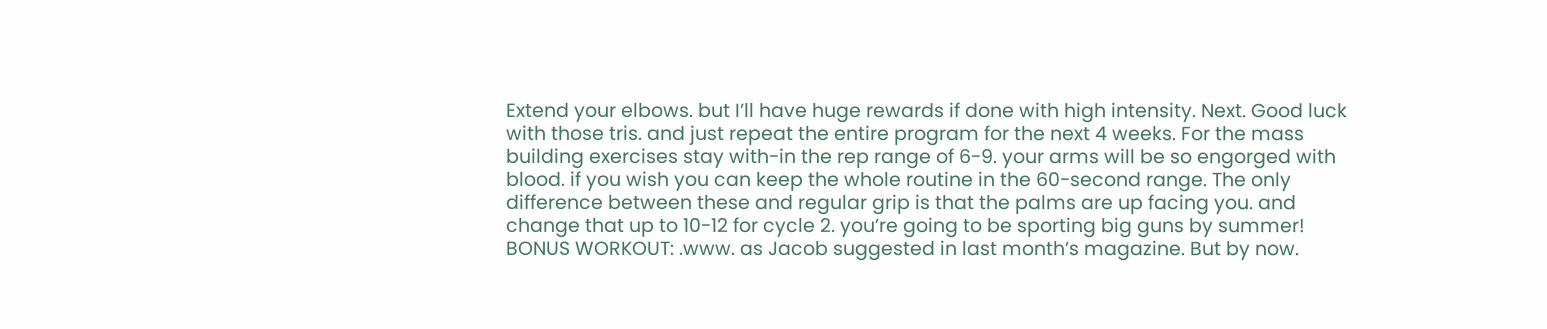Extend your elbows. but I’ll have huge rewards if done with high intensity. Next. Good luck with those tris. and just repeat the entire program for the next 4 weeks. For the mass building exercises stay with-in the rep range of 6-9. your arms will be so engorged with blood. if you wish you can keep the whole routine in the 60-second range. The only difference between these and regular grip is that the palms are up facing you. and change that up to 10-12 for cycle 2. you’re going to be sporting big guns by summer! BONUS WORKOUT: .www. as Jacob suggested in last month’s magazine. But by now.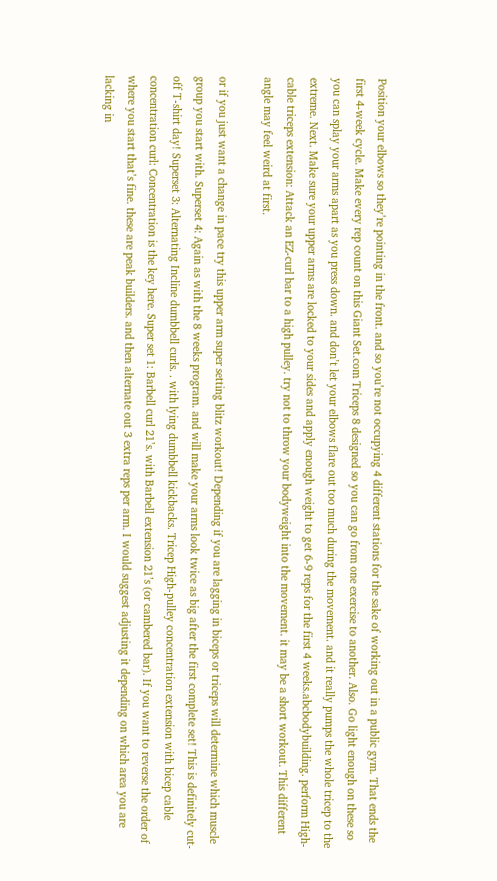Position your elbows so they’re pointing in the front. and so you’re not occupying 4 different stations for the sake of working out in a public gym. That ends the first 4-week cycle. Make every rep count on this Giant Set.com Triceps 8 designed so you can go from one exercise to another. Also. Go light enough on these so you can splay your arms apart as you press down. and don’t let your elbows flare out too much during the movement. and it really pumps the whole tricep to the extreme. Next. Make sure your upper arms are locked to your sides and apply enough weight to get 6-9 reps for the first 4 weeks.abcbodybuilding. perform High-cable triceps extension: Attack an EZ-curl bar to a high pulley. try not to throw your bodyweight into the movement. it may be a short workout. This different angle may feel weird at first.

or if you just want a change in pace try this upper arm super setting blitz workout! Depending if you are lagging in biceps or triceps will determine which muscle group you start with. Superset 4: Again as with the 8 weeks program. and will make your arms look twice as big after the first complete set! This is definitely cut-off T-shirt day! Superset 3: Alternating Incline dumbbell curls. . with lying dumbbell kickbacks. Tricep High-pulley concentration extension with bicep cable concentration curl: Concentration is the key here. Super set 1: Barbell curl 21’s. with Barbell extension 21’s (or cambered bar). If you want to reverse the order of where you start that’s fine. these are peak builders. and then alternate out 3 extra reps per arm. I would suggest adjusting it depending on which area you are lacking in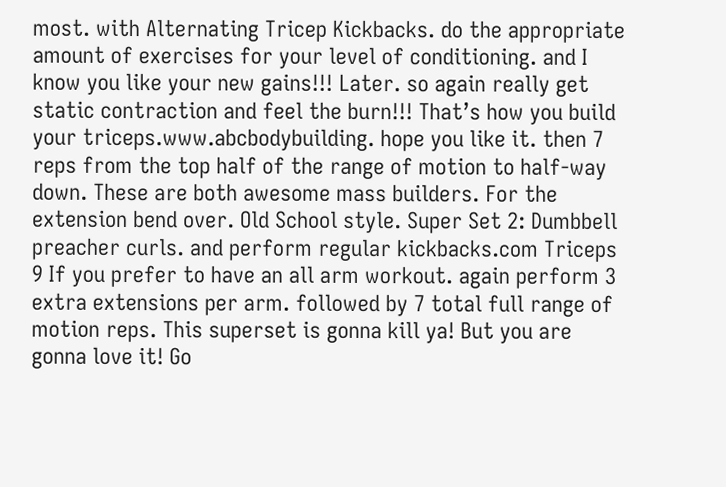most. with Alternating Tricep Kickbacks. do the appropriate amount of exercises for your level of conditioning. and I know you like your new gains!!! Later. so again really get static contraction and feel the burn!!! That’s how you build your triceps.www.abcbodybuilding. hope you like it. then 7 reps from the top half of the range of motion to half-way down. These are both awesome mass builders. For the extension bend over. Old School style. Super Set 2: Dumbbell preacher curls. and perform regular kickbacks.com Triceps 9 If you prefer to have an all arm workout. again perform 3 extra extensions per arm. followed by 7 total full range of motion reps. This superset is gonna kill ya! But you are gonna love it! Go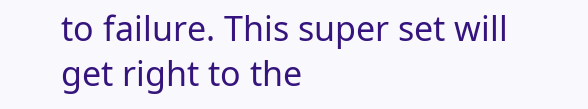to failure. This super set will get right to the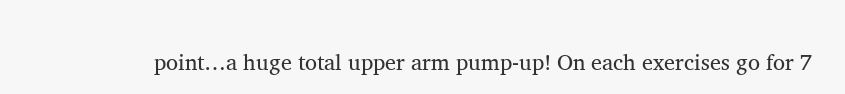point…a huge total upper arm pump-up! On each exercises go for 7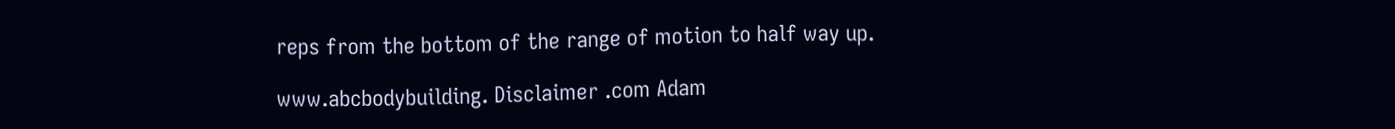reps from the bottom of the range of motion to half way up.

www.abcbodybuilding. Disclaimer .com Adam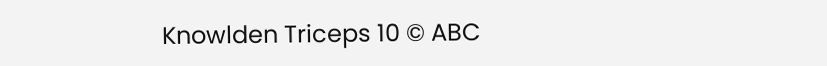Knowlden Triceps 10 © ABC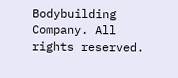Bodybuilding Company. All rights reserved.